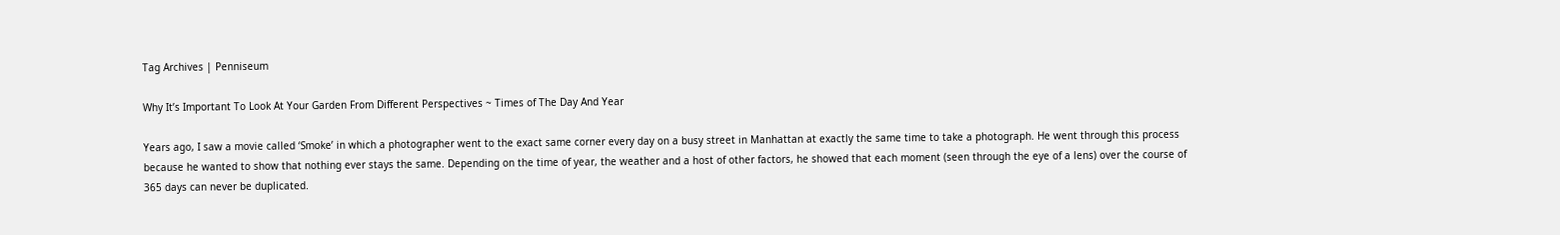Tag Archives | Penniseum

Why It’s Important To Look At Your Garden From Different Perspectives ~ Times of The Day And Year

Years ago, I saw a movie called ‘Smoke’ in which a photographer went to the exact same corner every day on a busy street in Manhattan at exactly the same time to take a photograph. He went through this process because he wanted to show that nothing ever stays the same. Depending on the time of year, the weather and a host of other factors, he showed that each moment (seen through the eye of a lens) over the course of 365 days can never be duplicated.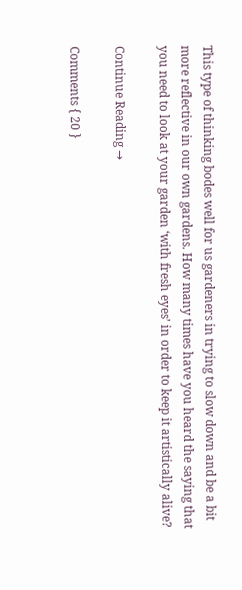This type of thinking bodes well for us gardeners in trying to slow down and be a bit more reflective in our own gardens. How many times have you heard the saying that you need to look at your garden ‘with fresh eyes’ in order to keep it artistically alive?

Continue Reading →

Comments { 20 }